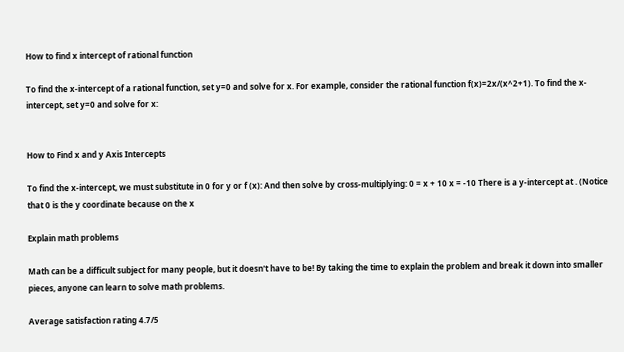How to find x intercept of rational function

To find the x-intercept of a rational function, set y=0 and solve for x. For example, consider the rational function f(x)=2x/(x^2+1). To find the x-intercept, set y=0 and solve for x:


How to Find x and y Axis Intercepts

To find the x-intercept, we must substitute in 0 for y or f (x): And then solve by cross-multiplying: 0 = x + 10 x = -10 There is a y-intercept at . (Notice that 0 is the y coordinate because on the x

Explain math problems

Math can be a difficult subject for many people, but it doesn't have to be! By taking the time to explain the problem and break it down into smaller pieces, anyone can learn to solve math problems.

Average satisfaction rating 4.7/5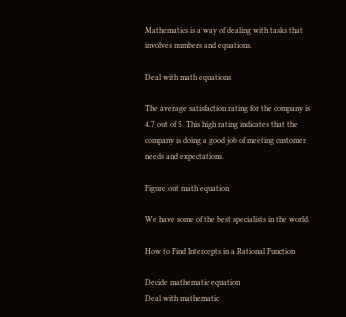Mathematics is a way of dealing with tasks that involves numbers and equations.

Deal with math equations

The average satisfaction rating for the company is 4.7 out of 5. This high rating indicates that the company is doing a good job of meeting customer needs and expectations.

Figure out math equation

We have some of the best specialists in the world.

How to Find Intercepts in a Rational Function

Decide mathematic equation
Deal with mathematic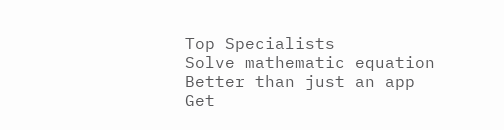Top Specialists
Solve mathematic equation
Better than just an app
Get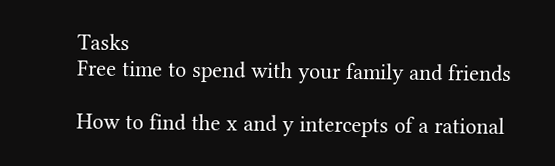Tasks
Free time to spend with your family and friends

How to find the x and y intercepts of a rational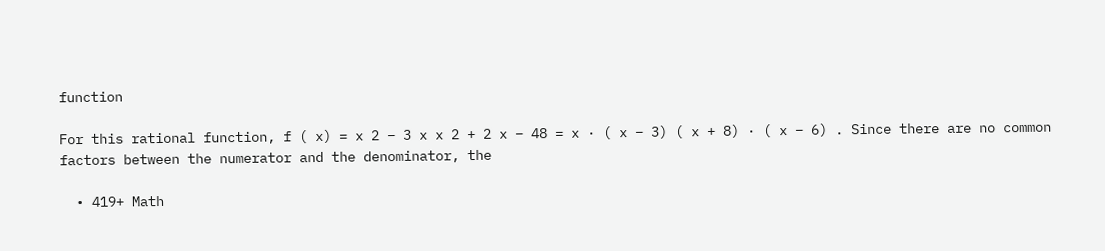function

For this rational function, f ( x) = x 2 − 3 x x 2 + 2 x − 48 = x · ( x − 3) ( x + 8) · ( x − 6) . Since there are no common factors between the numerator and the denominator, the

  • 419+ Math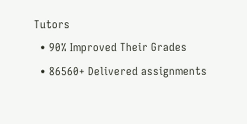Tutors
  • 90% Improved Their Grades
  • 86560+ Delivered assignments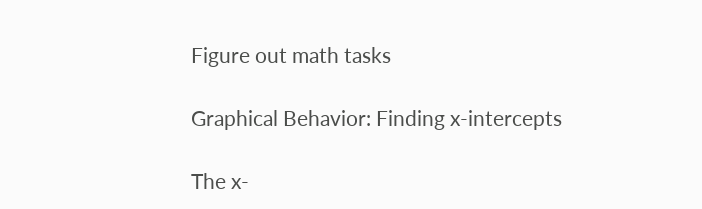Figure out math tasks

Graphical Behavior: Finding x-intercepts

The x-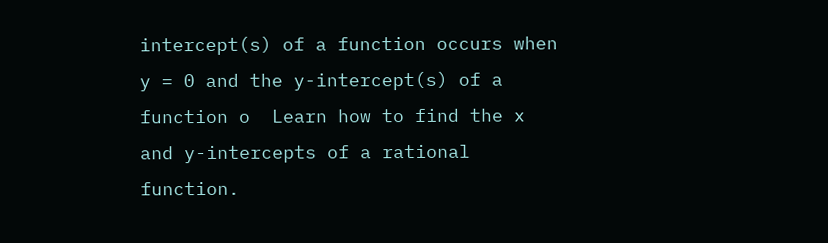intercept(s) of a function occurs when y = 0 and the y-intercept(s) of a function o  Learn how to find the x and y-intercepts of a rational function.